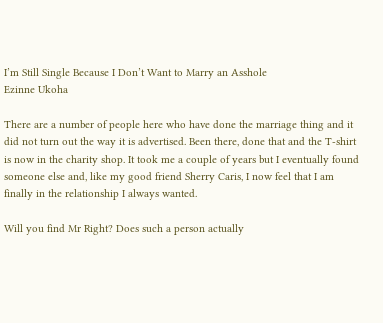I’m Still Single Because I Don’t Want to Marry an Asshole
Ezinne Ukoha

There are a number of people here who have done the marriage thing and it did not turn out the way it is advertised. Been there, done that and the T-shirt is now in the charity shop. It took me a couple of years but I eventually found someone else and, like my good friend Sherry Caris, I now feel that I am finally in the relationship I always wanted.

Will you find Mr Right? Does such a person actually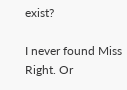exist?

I never found Miss Right. Or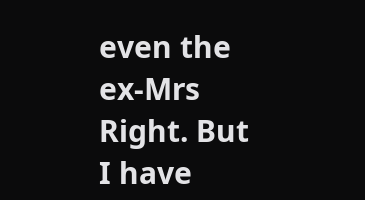even the ex-Mrs Right. But I have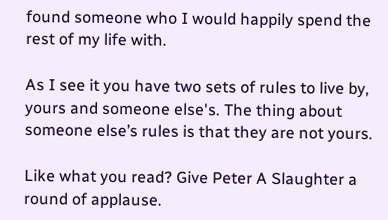found someone who I would happily spend the rest of my life with.

As I see it you have two sets of rules to live by, yours and someone else's. The thing about someone else’s rules is that they are not yours.

Like what you read? Give Peter A Slaughter a round of applause.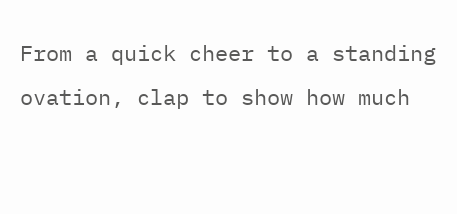From a quick cheer to a standing ovation, clap to show how much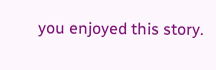you enjoyed this story.